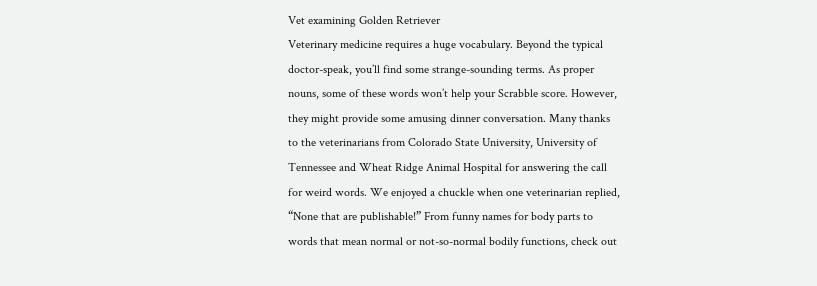Vet examining Golden Retriever
Veterinary medicine requires a huge vocabulary. Beyond the typical doctor-speak, you’ll find some strange-sounding terms. As proper nouns, some of these words won’t help your Scrabble score. However, they might provide some amusing dinner conversation. Many thanks to the veterinarians from Colorado State University, University of Tennessee and Wheat Ridge Animal Hospital for answering the call for weird words. We enjoyed a chuckle when one veterinarian replied, “None that are publishable!” From funny names for body parts to words that mean normal or not-so-normal bodily functions, check out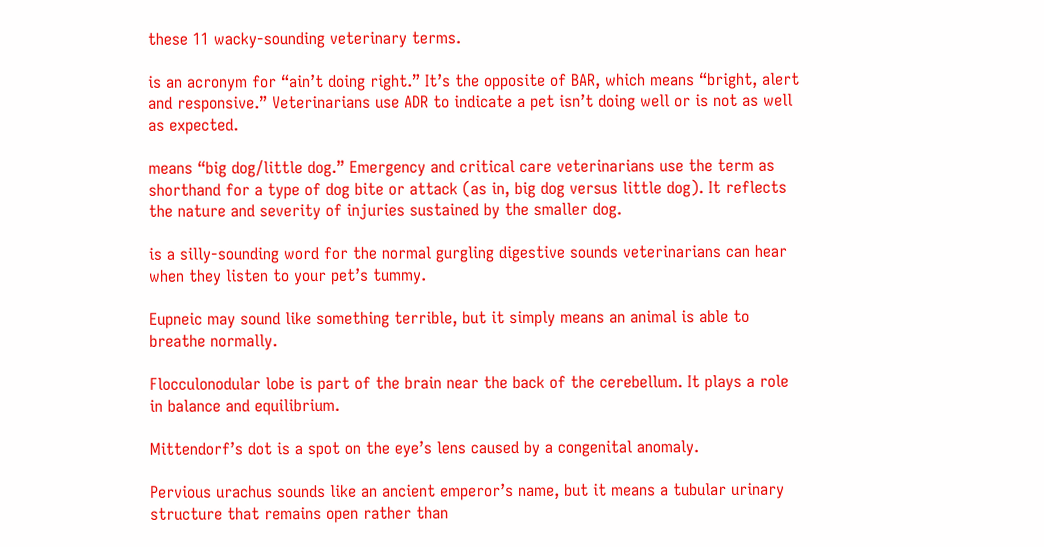these 11 wacky-sounding veterinary terms.

is an acronym for “ain’t doing right.” It’s the opposite of BAR, which means “bright, alert and responsive.” Veterinarians use ADR to indicate a pet isn’t doing well or is not as well as expected.

means “big dog/little dog.” Emergency and critical care veterinarians use the term as shorthand for a type of dog bite or attack (as in, big dog versus little dog). It reflects the nature and severity of injuries sustained by the smaller dog.

is a silly-sounding word for the normal gurgling digestive sounds veterinarians can hear when they listen to your pet’s tummy.

Eupneic may sound like something terrible, but it simply means an animal is able to breathe normally.

Flocculonodular lobe is part of the brain near the back of the cerebellum. It plays a role in balance and equilibrium.

Mittendorf’s dot is a spot on the eye’s lens caused by a congenital anomaly.

Pervious urachus sounds like an ancient emperor’s name, but it means a tubular urinary structure that remains open rather than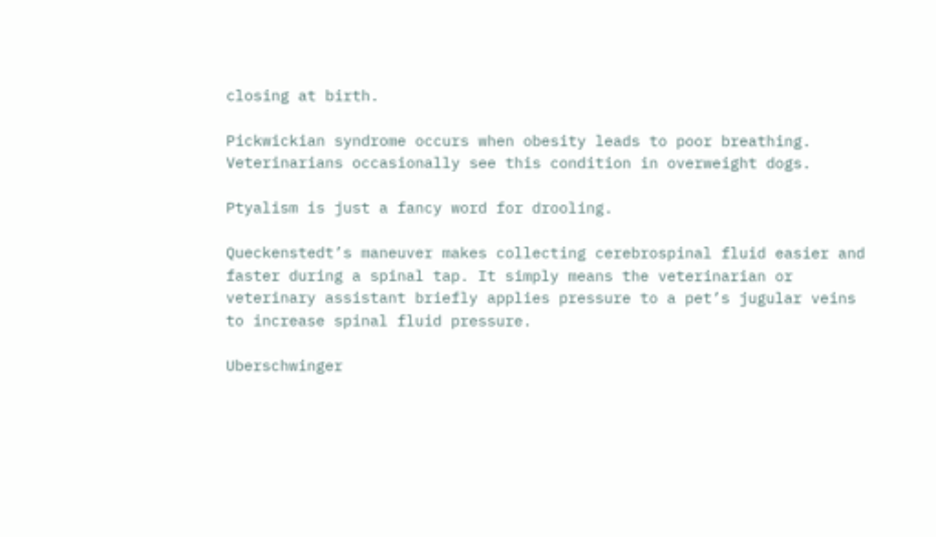closing at birth.

Pickwickian syndrome occurs when obesity leads to poor breathing. Veterinarians occasionally see this condition in overweight dogs.

Ptyalism is just a fancy word for drooling.

Queckenstedt’s maneuver makes collecting cerebrospinal fluid easier and faster during a spinal tap. It simply means the veterinarian or veterinary assistant briefly applies pressure to a pet’s jugular veins to increase spinal fluid pressure.

Uberschwinger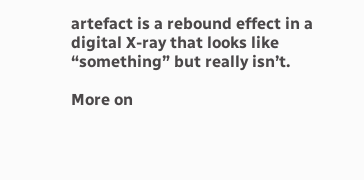artefact is a rebound effect in a digital X-ray that looks like “something” but really isn’t.

More on